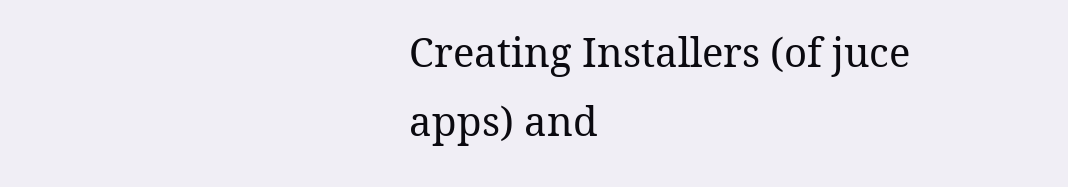Creating Installers (of juce apps) and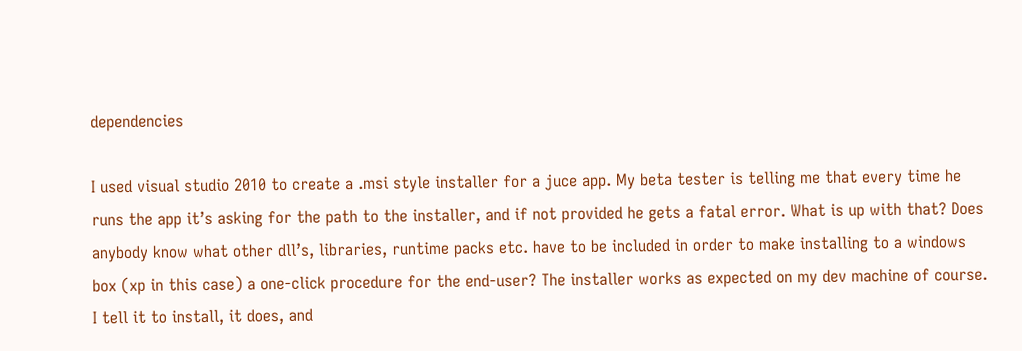dependencies

I used visual studio 2010 to create a .msi style installer for a juce app. My beta tester is telling me that every time he runs the app it’s asking for the path to the installer, and if not provided he gets a fatal error. What is up with that? Does anybody know what other dll’s, libraries, runtime packs etc. have to be included in order to make installing to a windows box (xp in this case) a one-click procedure for the end-user? The installer works as expected on my dev machine of course. I tell it to install, it does, and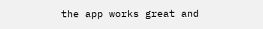the app works great and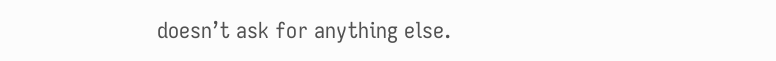doesn’t ask for anything else.